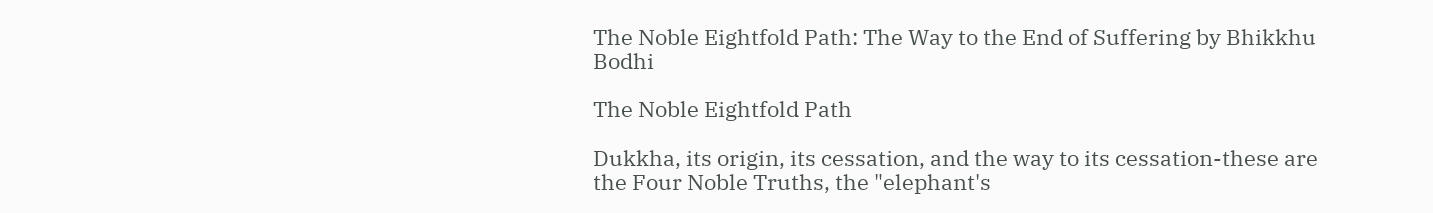The Noble Eightfold Path: The Way to the End of Suffering by Bhikkhu Bodhi

The Noble Eightfold Path

Dukkha, its origin, its cessation, and the way to its cessation-these are the Four Noble Truths, the "elephant's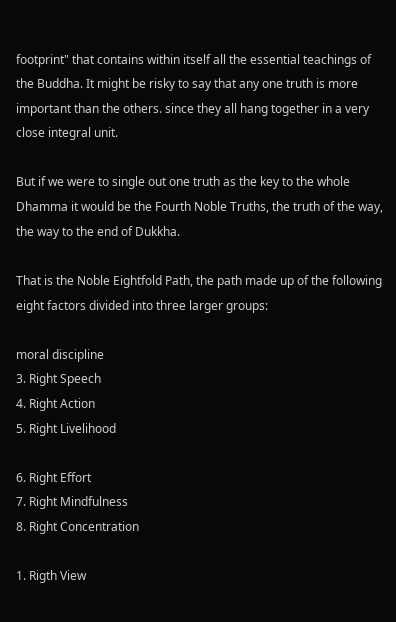footprint" that contains within itself all the essential teachings of the Buddha. It might be risky to say that any one truth is more important than the others. since they all hang together in a very close integral unit.

But if we were to single out one truth as the key to the whole Dhamma it would be the Fourth Noble Truths, the truth of the way, the way to the end of Dukkha.

That is the Noble Eightfold Path, the path made up of the following eight factors divided into three larger groups:

moral discipline
3. Right Speech
4. Right Action
5. Right Livelihood

6. Right Effort
7. Right Mindfulness
8. Right Concentration

1. Rigth View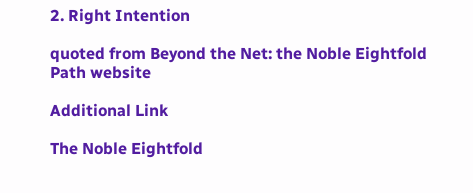2. Right Intention

quoted from Beyond the Net: the Noble Eightfold Path website

Additional Link

The Noble Eightfold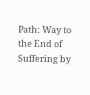Path: Way to the End of Suffering by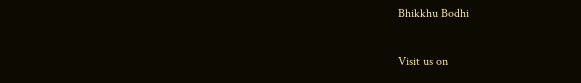Bhikkhu Bodhi

Visit us on